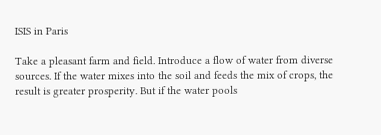ISIS in Paris

Take a pleasant farm and field. Introduce a flow of water from diverse sources. If the water mixes into the soil and feeds the mix of crops, the result is greater prosperity. But if the water pools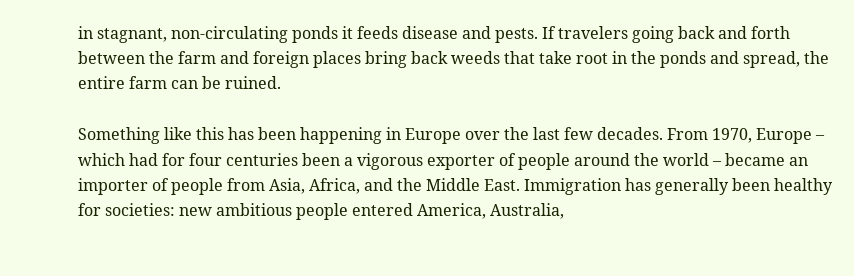in stagnant, non-circulating ponds it feeds disease and pests. If travelers going back and forth between the farm and foreign places bring back weeds that take root in the ponds and spread, the entire farm can be ruined.

Something like this has been happening in Europe over the last few decades. From 1970, Europe – which had for four centuries been a vigorous exporter of people around the world – became an importer of people from Asia, Africa, and the Middle East. Immigration has generally been healthy for societies: new ambitious people entered America, Australia,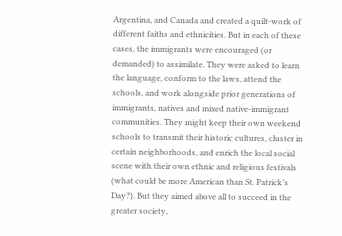Argentina, and Canada and created a quilt-work of different faiths and ethnicities. But in each of these cases, the immigrants were encouraged (or demanded) to assimilate. They were asked to learn the language, conform to the laws, attend the schools, and work alongside prior generations of immigrants, natives and mixed native-immigrant communities. They might keep their own weekend schools to transmit their historic cultures, cluster in certain neighborhoods, and enrich the local social scene with their own ethnic and religious festivals (what could be more American than St. Patrick’s Day?). But they aimed above all to succeed in the greater society,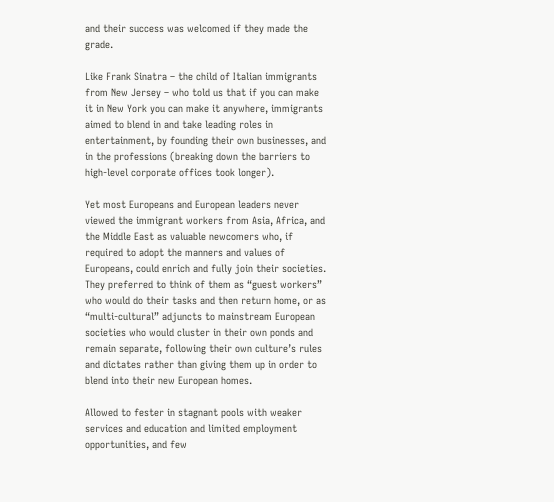and their success was welcomed if they made the grade.

Like Frank Sinatra – the child of Italian immigrants from New Jersey – who told us that if you can make it in New York you can make it anywhere, immigrants aimed to blend in and take leading roles in entertainment, by founding their own businesses, and in the professions (breaking down the barriers to high-level corporate offices took longer).

Yet most Europeans and European leaders never viewed the immigrant workers from Asia, Africa, and the Middle East as valuable newcomers who, if required to adopt the manners and values of Europeans, could enrich and fully join their societies. They preferred to think of them as “guest workers” who would do their tasks and then return home, or as “multi-cultural” adjuncts to mainstream European societies who would cluster in their own ponds and remain separate, following their own culture’s rules and dictates rather than giving them up in order to blend into their new European homes.

Allowed to fester in stagnant pools with weaker services and education and limited employment opportunities, and few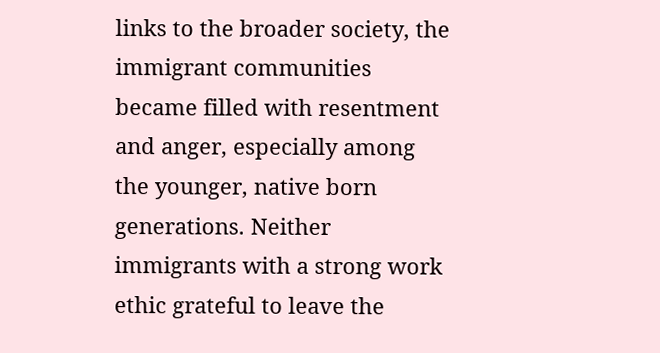links to the broader society, the immigrant communities became filled with resentment and anger, especially among the younger, native born generations. Neither immigrants with a strong work ethic grateful to leave the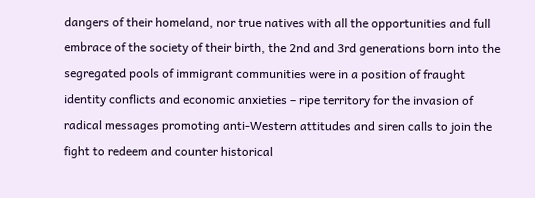dangers of their homeland, nor true natives with all the opportunities and full embrace of the society of their birth, the 2nd and 3rd generations born into the segregated pools of immigrant communities were in a position of fraught identity conflicts and economic anxieties – ripe territory for the invasion of radical messages promoting anti-Western attitudes and siren calls to join the fight to redeem and counter historical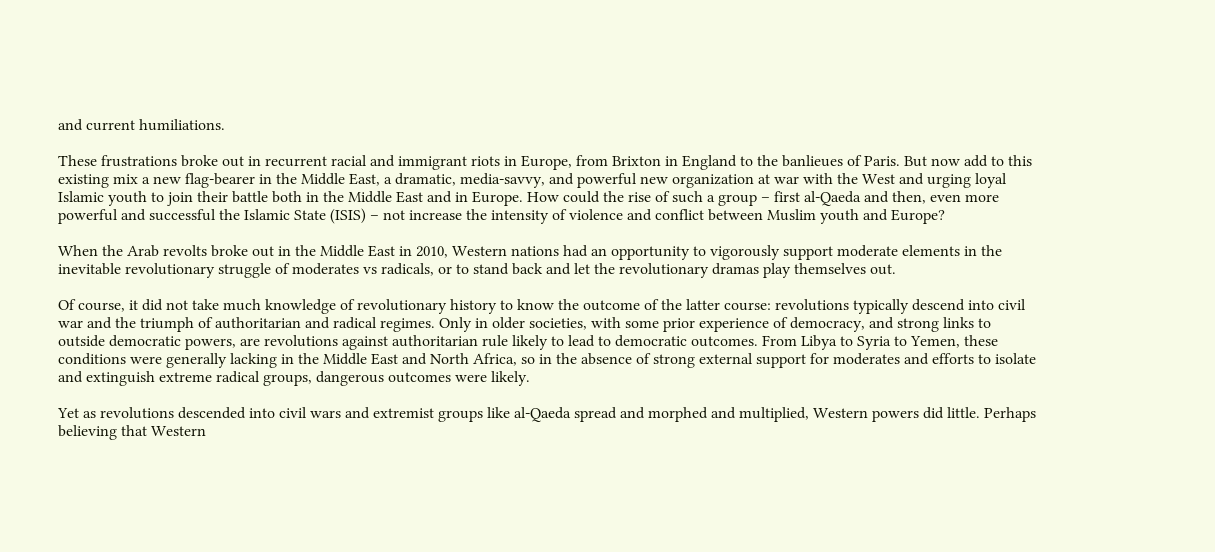and current humiliations.

These frustrations broke out in recurrent racial and immigrant riots in Europe, from Brixton in England to the banlieues of Paris. But now add to this existing mix a new flag-bearer in the Middle East, a dramatic, media-savvy, and powerful new organization at war with the West and urging loyal Islamic youth to join their battle both in the Middle East and in Europe. How could the rise of such a group – first al-Qaeda and then, even more powerful and successful the Islamic State (ISIS) – not increase the intensity of violence and conflict between Muslim youth and Europe?

When the Arab revolts broke out in the Middle East in 2010, Western nations had an opportunity to vigorously support moderate elements in the inevitable revolutionary struggle of moderates vs radicals, or to stand back and let the revolutionary dramas play themselves out.

Of course, it did not take much knowledge of revolutionary history to know the outcome of the latter course: revolutions typically descend into civil war and the triumph of authoritarian and radical regimes. Only in older societies, with some prior experience of democracy, and strong links to outside democratic powers, are revolutions against authoritarian rule likely to lead to democratic outcomes. From Libya to Syria to Yemen, these conditions were generally lacking in the Middle East and North Africa, so in the absence of strong external support for moderates and efforts to isolate and extinguish extreme radical groups, dangerous outcomes were likely.

Yet as revolutions descended into civil wars and extremist groups like al-Qaeda spread and morphed and multiplied, Western powers did little. Perhaps believing that Western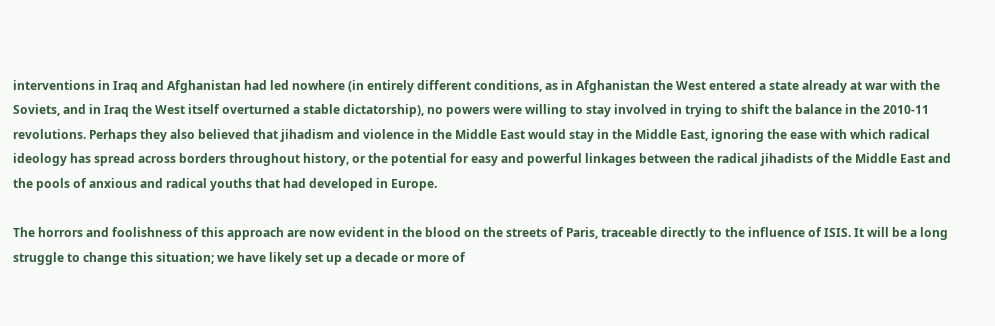interventions in Iraq and Afghanistan had led nowhere (in entirely different conditions, as in Afghanistan the West entered a state already at war with the Soviets, and in Iraq the West itself overturned a stable dictatorship), no powers were willing to stay involved in trying to shift the balance in the 2010-11 revolutions. Perhaps they also believed that jihadism and violence in the Middle East would stay in the Middle East, ignoring the ease with which radical ideology has spread across borders throughout history, or the potential for easy and powerful linkages between the radical jihadists of the Middle East and the pools of anxious and radical youths that had developed in Europe.

The horrors and foolishness of this approach are now evident in the blood on the streets of Paris, traceable directly to the influence of ISIS. It will be a long struggle to change this situation; we have likely set up a decade or more of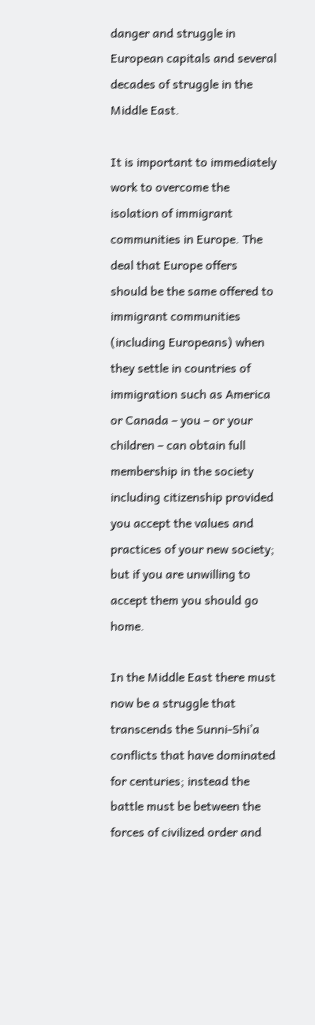danger and struggle in European capitals and several decades of struggle in the Middle East.

It is important to immediately work to overcome the isolation of immigrant communities in Europe. The deal that Europe offers should be the same offered to immigrant communities (including Europeans) when they settle in countries of immigration such as America or Canada – you – or your children – can obtain full membership in the society including citizenship provided you accept the values and practices of your new society; but if you are unwilling to accept them you should go home.

In the Middle East there must now be a struggle that transcends the Sunni-Shi’a conflicts that have dominated for centuries; instead the battle must be between the forces of civilized order and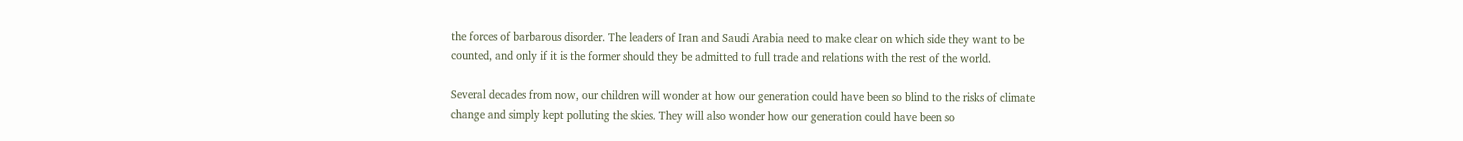the forces of barbarous disorder. The leaders of Iran and Saudi Arabia need to make clear on which side they want to be counted, and only if it is the former should they be admitted to full trade and relations with the rest of the world.

Several decades from now, our children will wonder at how our generation could have been so blind to the risks of climate change and simply kept polluting the skies. They will also wonder how our generation could have been so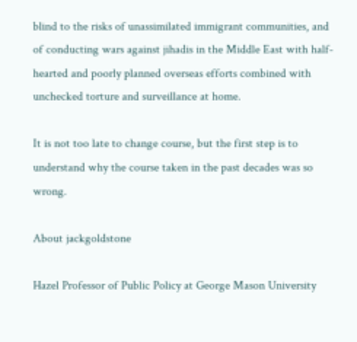blind to the risks of unassimilated immigrant communities, and of conducting wars against jihadis in the Middle East with half-hearted and poorly planned overseas efforts combined with unchecked torture and surveillance at home.

It is not too late to change course, but the first step is to understand why the course taken in the past decades was so wrong.

About jackgoldstone

Hazel Professor of Public Policy at George Mason University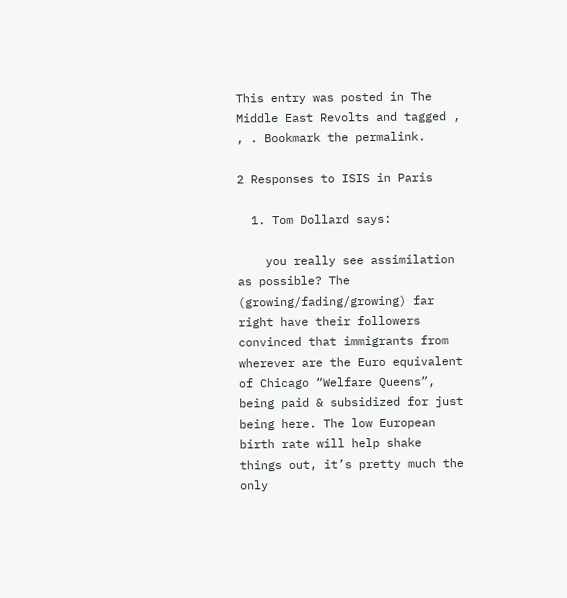This entry was posted in The Middle East Revolts and tagged , , . Bookmark the permalink.

2 Responses to ISIS in Paris

  1. Tom Dollard says:

    you really see assimilation as possible? The (growing/fading/growing) far right have their followers convinced that immigrants from wherever are the Euro equivalent of Chicago “Welfare Queens”, being paid & subsidized for just being here. The low European birth rate will help shake things out, it’s pretty much the only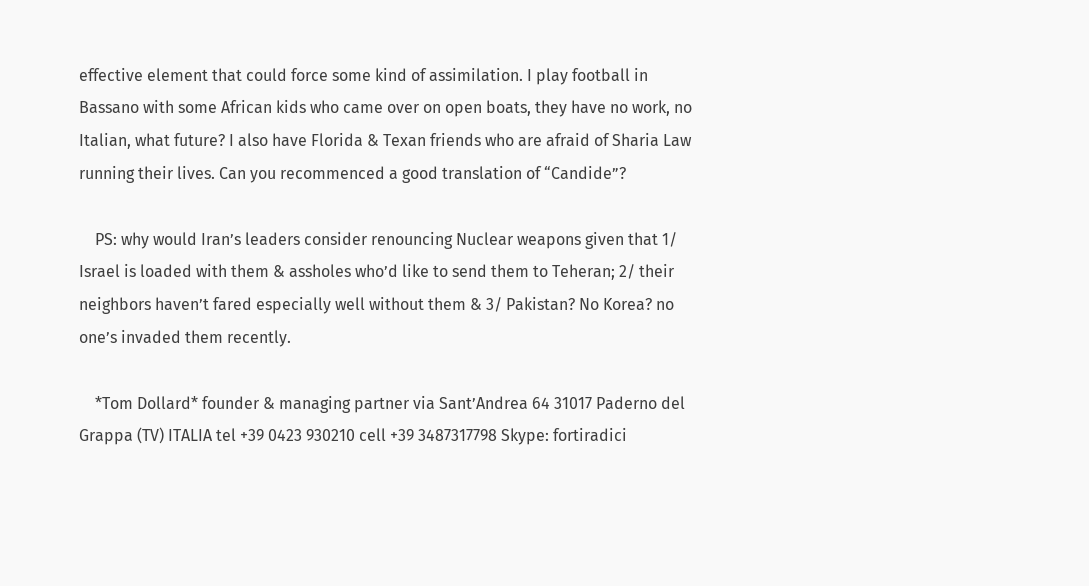effective element that could force some kind of assimilation. I play football in Bassano with some African kids who came over on open boats, they have no work, no Italian, what future? I also have Florida & Texan friends who are afraid of Sharia Law running their lives. Can you recommenced a good translation of “Candide”?

    PS: why would Iran’s leaders consider renouncing Nuclear weapons given that 1/ Israel is loaded with them & assholes who’d like to send them to Teheran; 2/ their neighbors haven’t fared especially well without them & 3/ Pakistan? No Korea? no one’s invaded them recently.

    *Tom Dollard* founder & managing partner via Sant’Andrea 64 31017 Paderno del Grappa (TV) ITALIA tel +39 0423 930210 cell +39 3487317798 Skype: fortiradici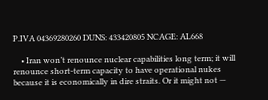P.IVA 04369280260 DUNS: 433420805 NCAGE: AL668

    • Iran won’t renounce nuclear capabilities long term; it will renounce short-term capacity to have operational nukes because it is economically in dire straits. Or it might not —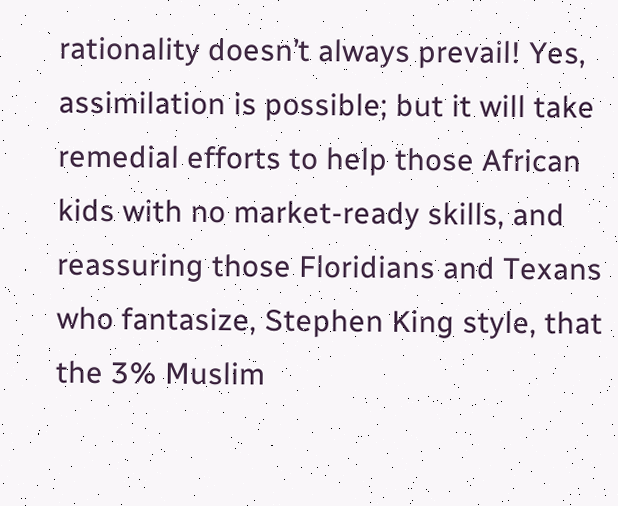rationality doesn’t always prevail! Yes, assimilation is possible; but it will take remedial efforts to help those African kids with no market-ready skills, and reassuring those Floridians and Texans who fantasize, Stephen King style, that the 3% Muslim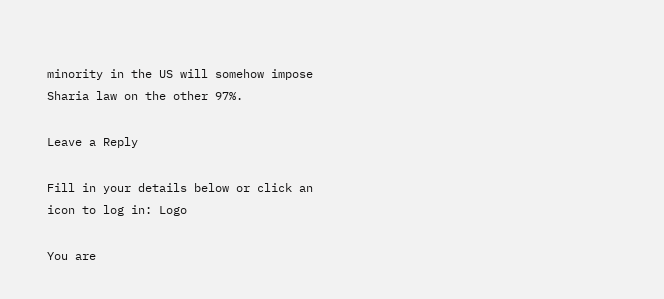minority in the US will somehow impose Sharia law on the other 97%.

Leave a Reply

Fill in your details below or click an icon to log in: Logo

You are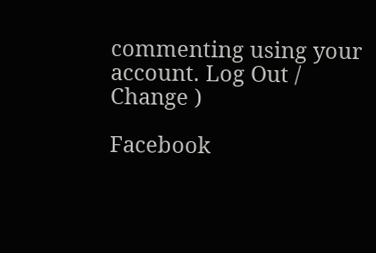commenting using your account. Log Out /  Change )

Facebook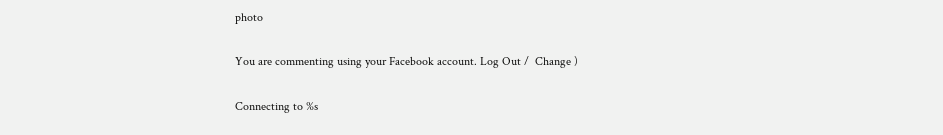photo

You are commenting using your Facebook account. Log Out /  Change )

Connecting to %s